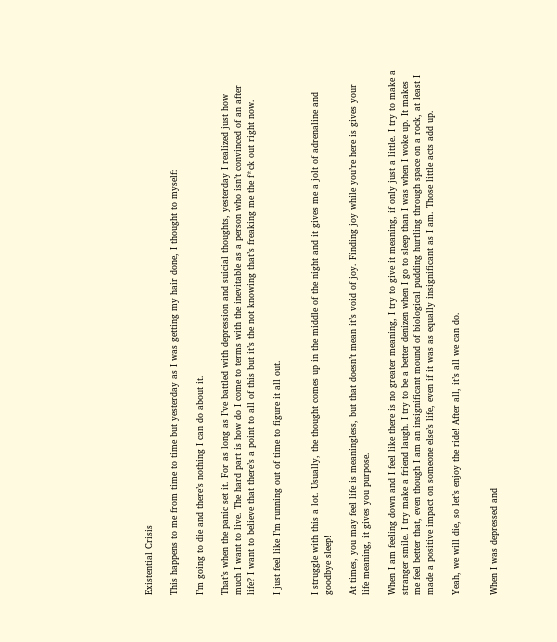Existential Crisis

This happens to me from time to time but yesterday as I was getting my hair done, I thought to myself:

I’m going to die and there’s nothing I can do about it.

That’s when the panic set it. For as long as I’ve battled with depression and suicial thoughts, yesterday I realized just how much I want to live. The hard part is how do I come to terms with the inevitable as a person who isn’t convinced of an after life? I want to believe that there’s a point to all of this but it’s the not knowing that’s freaking me the f*ck out right now.

I just feel like I’m running out of time to figure it all out.


I struggle with this a lot. Usually, the thought comes up in the middle of the night and it gives me a jolt of adrenaline and goodbye sleep!

At times, you may feel life is meaningless, but that doesn’t mean it’s void of joy. Finding joy while you’re here is gives your life meaning, it gives you purpose.

When I am feeling down and I feel like there is no greater meaning, I try to give it meaning, if only just a little. I try to make a stranger smile. I try make a friend laugh. I try to be a better denizen when I go to sleep than I was when I woke up. It makes me feel better that, even though I am an insignificant mound of biological pudding hurtling through space on a rock, at least I made a positive impact on someone else’s life, even if it was as equally insignificant as I am. Those little acts add up.

Yeah, we will die, so let’s enjoy the ride! After all, it’s all we can do.


When I was depressed and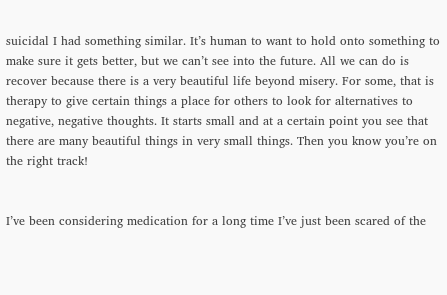suicidal I had something similar. It’s human to want to hold onto something to make sure it gets better, but we can’t see into the future. All we can do is recover because there is a very beautiful life beyond misery. For some, that is therapy to give certain things a place for others to look for alternatives to negative, negative thoughts. It starts small and at a certain point you see that there are many beautiful things in very small things. Then you know you’re on the right track!


I’ve been considering medication for a long time I’ve just been scared of the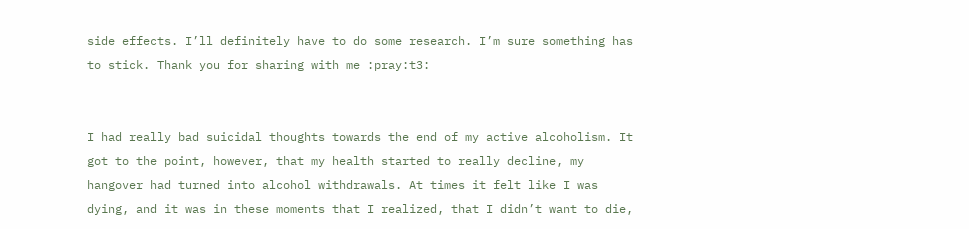side effects. I’ll definitely have to do some research. I’m sure something has to stick. Thank you for sharing with me :pray:t3:


I had really bad suicidal thoughts towards the end of my active alcoholism. It got to the point, however, that my health started to really decline, my hangover had turned into alcohol withdrawals. At times it felt like I was dying, and it was in these moments that I realized, that I didn’t want to die,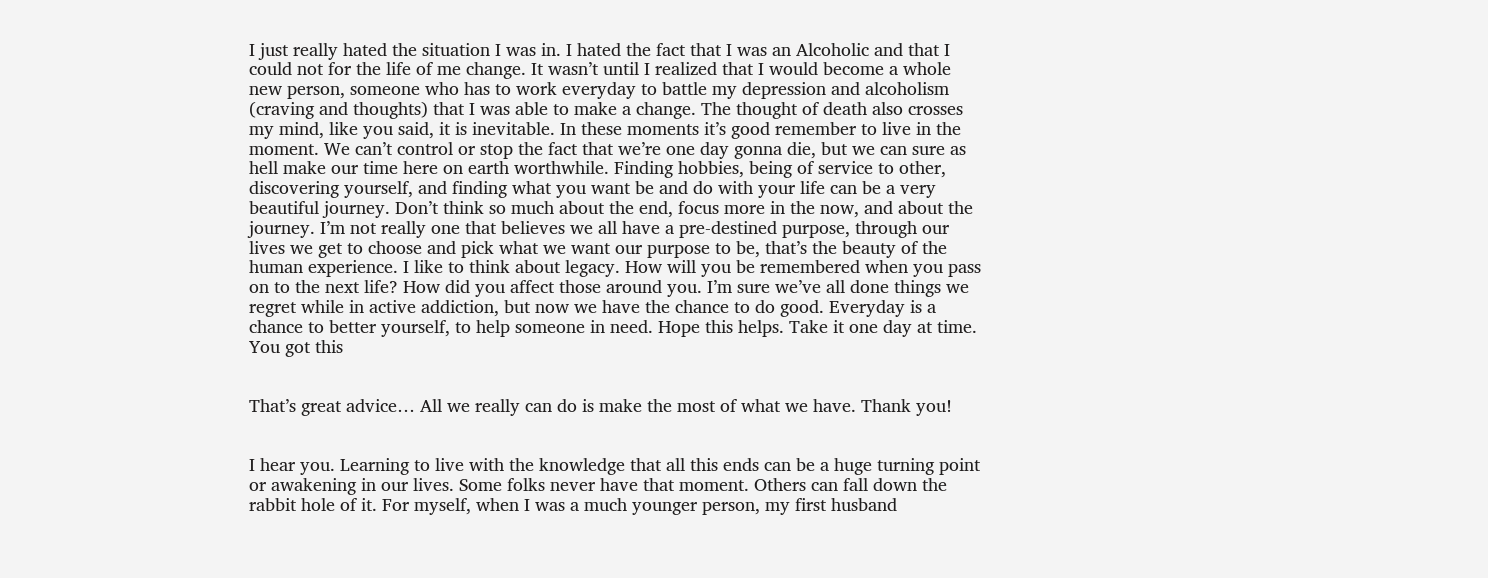I just really hated the situation I was in. I hated the fact that I was an Alcoholic and that I could not for the life of me change. It wasn’t until I realized that I would become a whole new person, someone who has to work everyday to battle my depression and alcoholism (craving and thoughts) that I was able to make a change. The thought of death also crosses my mind, like you said, it is inevitable. In these moments it’s good remember to live in the moment. We can’t control or stop the fact that we’re one day gonna die, but we can sure as hell make our time here on earth worthwhile. Finding hobbies, being of service to other, discovering yourself, and finding what you want be and do with your life can be a very beautiful journey. Don’t think so much about the end, focus more in the now, and about the journey. I’m not really one that believes we all have a pre-destined purpose, through our lives we get to choose and pick what we want our purpose to be, that’s the beauty of the human experience. I like to think about legacy. How will you be remembered when you pass on to the next life? How did you affect those around you. I’m sure we’ve all done things we regret while in active addiction, but now we have the chance to do good. Everyday is a chance to better yourself, to help someone in need. Hope this helps. Take it one day at time. You got this


That’s great advice… All we really can do is make the most of what we have. Thank you!


I hear you. Learning to live with the knowledge that all this ends can be a huge turning point or awakening in our lives. Some folks never have that moment. Others can fall down the rabbit hole of it. For myself, when I was a much younger person, my first husband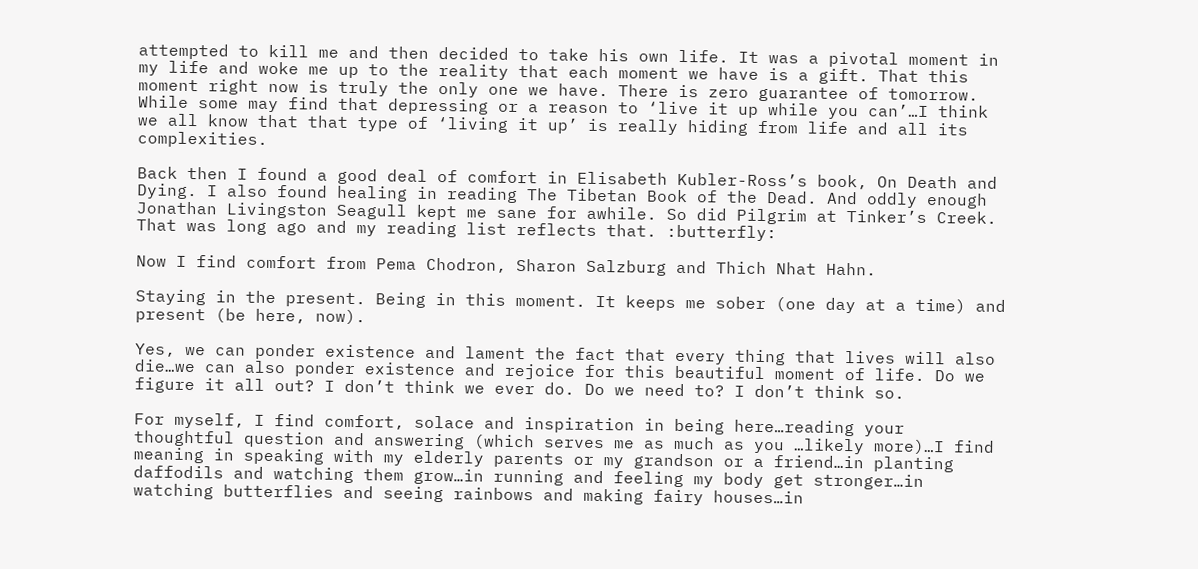attempted to kill me and then decided to take his own life. It was a pivotal moment in my life and woke me up to the reality that each moment we have is a gift. That this moment right now is truly the only one we have. There is zero guarantee of tomorrow. While some may find that depressing or a reason to ‘live it up while you can’…I think we all know that that type of ‘living it up’ is really hiding from life and all its complexities.

Back then I found a good deal of comfort in Elisabeth Kubler-Ross’s book, On Death and Dying. I also found healing in reading The Tibetan Book of the Dead. And oddly enough Jonathan Livingston Seagull kept me sane for awhile. So did Pilgrim at Tinker’s Creek. That was long ago and my reading list reflects that. :butterfly:

Now I find comfort from Pema Chodron, Sharon Salzburg and Thich Nhat Hahn.

Staying in the present. Being in this moment. It keeps me sober (one day at a time) and present (be here, now).

Yes, we can ponder existence and lament the fact that every thing that lives will also die…we can also ponder existence and rejoice for this beautiful moment of life. Do we figure it all out? I don’t think we ever do. Do we need to? I don’t think so.

For myself, I find comfort, solace and inspiration in being here…reading your thoughtful question and answering (which serves me as much as you …likely more)…I find meaning in speaking with my elderly parents or my grandson or a friend…in planting daffodils and watching them grow…in running and feeling my body get stronger…in watching butterflies and seeing rainbows and making fairy houses…in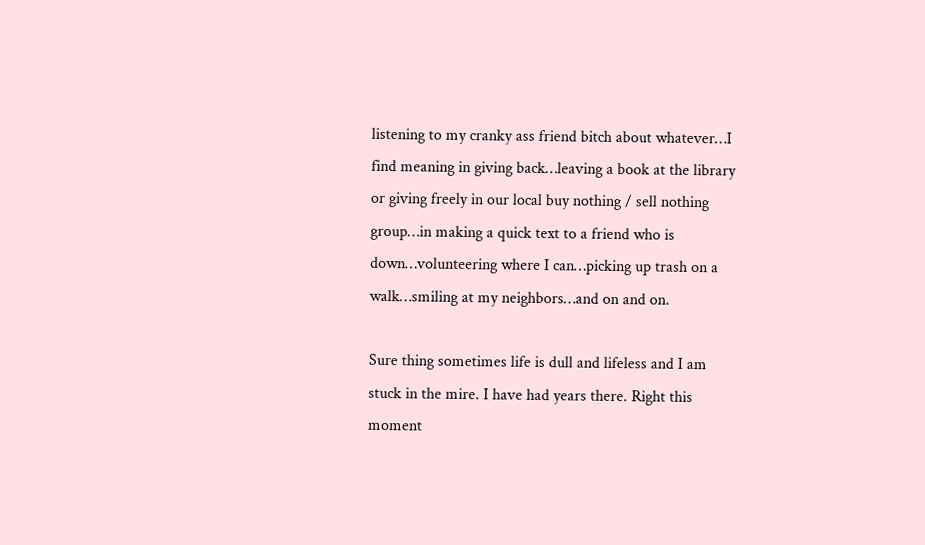listening to my cranky ass friend bitch about whatever…I find meaning in giving back…leaving a book at the library or giving freely in our local buy nothing / sell nothing group…in making a quick text to a friend who is down…volunteering where I can…picking up trash on a walk…smiling at my neighbors…and on and on.

Sure thing sometimes life is dull and lifeless and I am stuck in the mire. I have had years there. Right this moment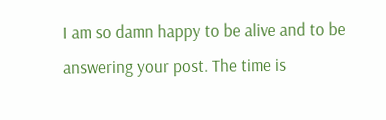I am so damn happy to be alive and to be answering your post. The time is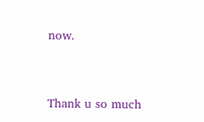now.


Thank u so much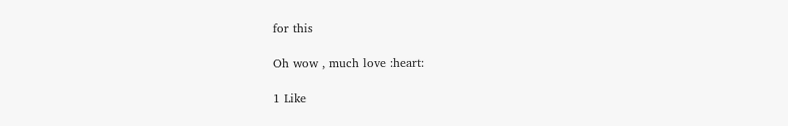for this

Oh wow , much love :heart:

1 Like